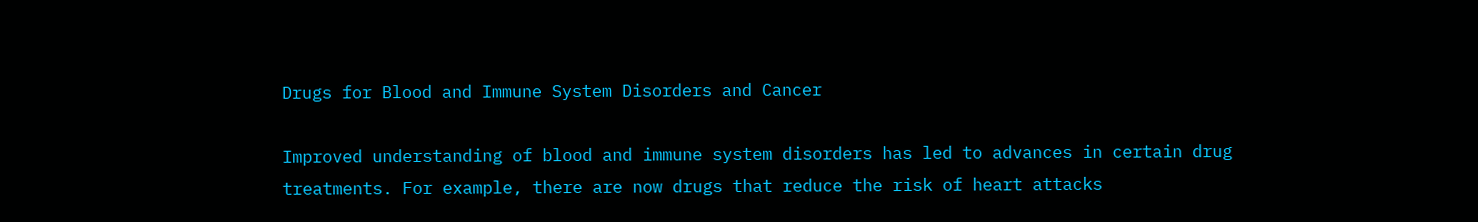Drugs for Blood and Immune System Disorders and Cancer

Improved understanding of blood and immune system disorders has led to advances in certain drug treatments. For example, there are now drugs that reduce the risk of heart attacks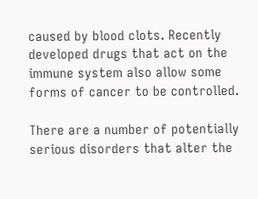caused by blood clots. Recently developed drugs that act on the immune system also allow some forms of cancer to be controlled.

There are a number of potentially serious disorders that alter the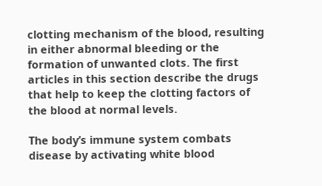clotting mechanism of the blood, resulting in either abnormal bleeding or the formation of unwanted clots. The first articles in this section describe the drugs that help to keep the clotting factors of the blood at normal levels.

The body’s immune system combats disease by activating white blood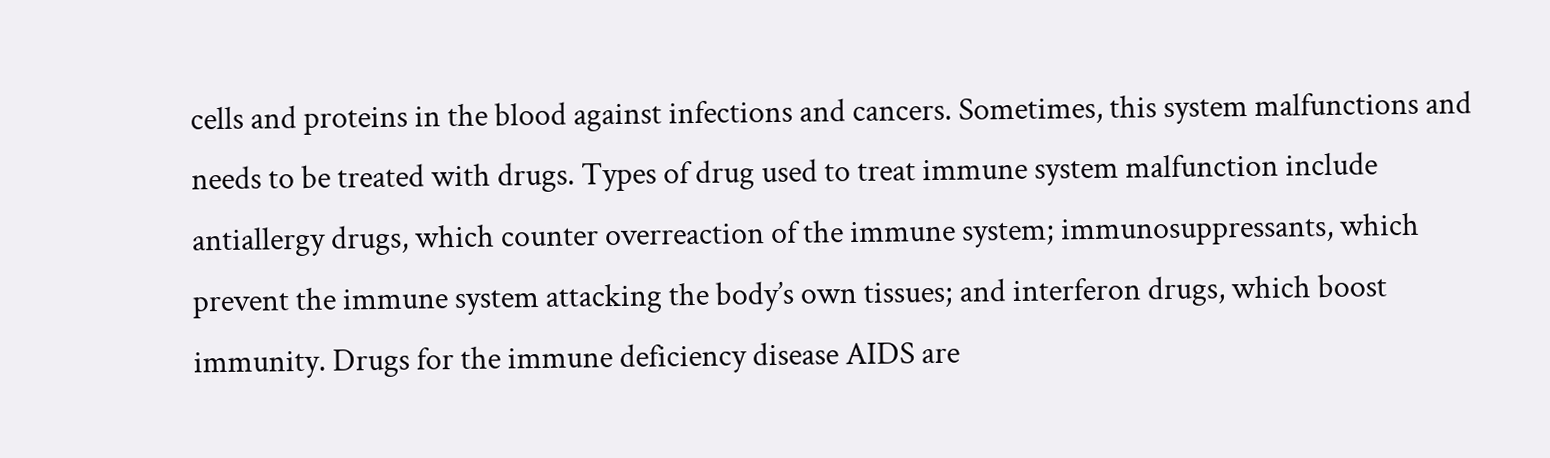cells and proteins in the blood against infections and cancers. Sometimes, this system malfunctions and needs to be treated with drugs. Types of drug used to treat immune system malfunction include antiallergy drugs, which counter overreaction of the immune system; immunosuppressants, which prevent the immune system attacking the body’s own tissues; and interferon drugs, which boost immunity. Drugs for the immune deficiency disease AIDS are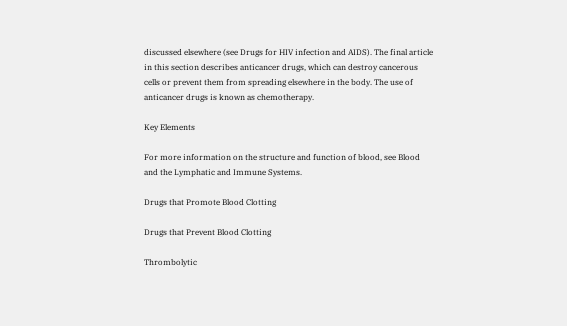discussed elsewhere (see Drugs for HIV infection and AIDS). The final article in this section describes anticancer drugs, which can destroy cancerous cells or prevent them from spreading elsewhere in the body. The use of anticancer drugs is known as chemotherapy.

Key Elements

For more information on the structure and function of blood, see Blood and the Lymphatic and Immune Systems.

Drugs that Promote Blood Clotting

Drugs that Prevent Blood Clotting

Thrombolytic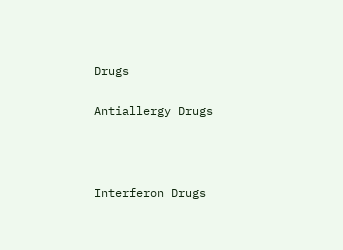Drugs

Antiallergy Drugs



Interferon Drugs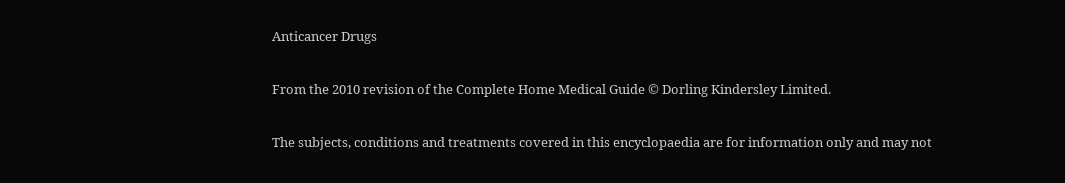Anticancer Drugs

From the 2010 revision of the Complete Home Medical Guide © Dorling Kindersley Limited.

The subjects, conditions and treatments covered in this encyclopaedia are for information only and may not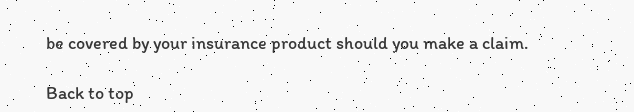be covered by your insurance product should you make a claim.

Back to top